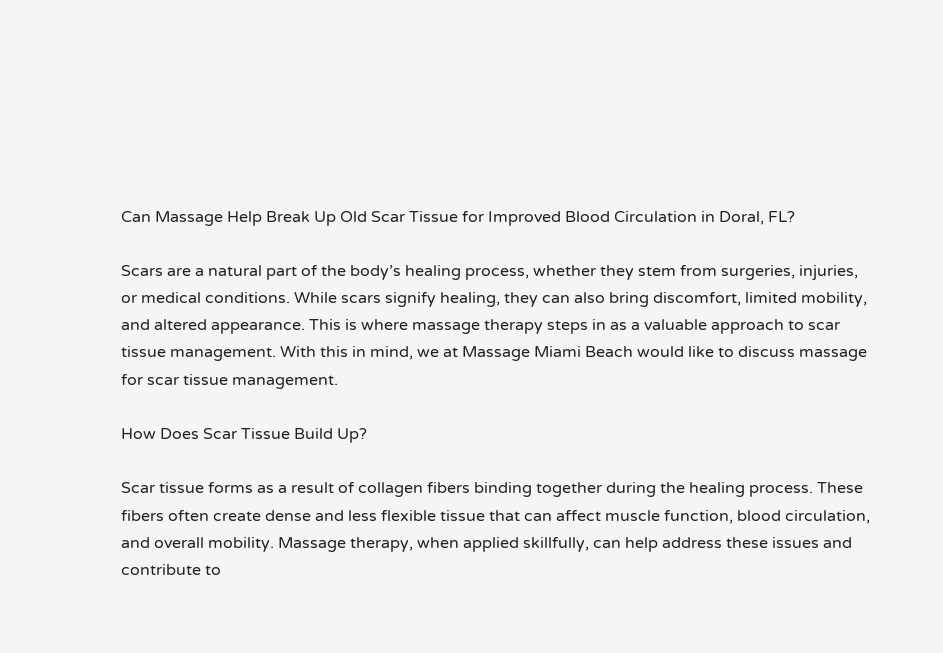Can Massage Help Break Up Old Scar Tissue for Improved Blood Circulation in Doral, FL?

Scars are a natural part of the body’s healing process, whether they stem from surgeries, injuries, or medical conditions. While scars signify healing, they can also bring discomfort, limited mobility, and altered appearance. This is where massage therapy steps in as a valuable approach to scar tissue management. With this in mind, we at Massage Miami Beach would like to discuss massage for scar tissue management.

How Does Scar Tissue Build Up?

Scar tissue forms as a result of collagen fibers binding together during the healing process. These fibers often create dense and less flexible tissue that can affect muscle function, blood circulation, and overall mobility. Massage therapy, when applied skillfully, can help address these issues and contribute to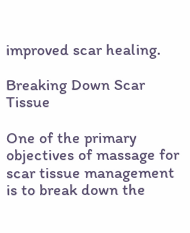improved scar healing.

Breaking Down Scar Tissue

One of the primary objectives of massage for scar tissue management is to break down the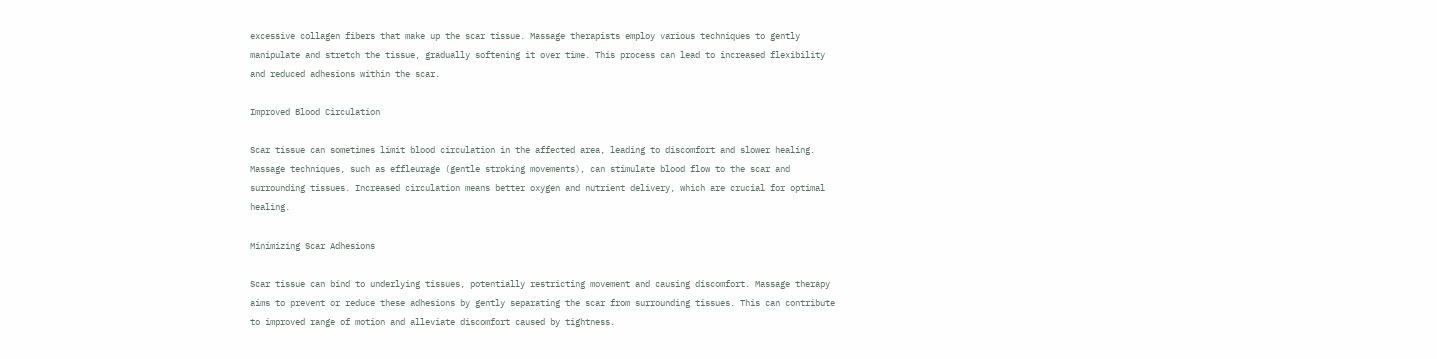excessive collagen fibers that make up the scar tissue. Massage therapists employ various techniques to gently manipulate and stretch the tissue, gradually softening it over time. This process can lead to increased flexibility and reduced adhesions within the scar.

Improved Blood Circulation

Scar tissue can sometimes limit blood circulation in the affected area, leading to discomfort and slower healing. Massage techniques, such as effleurage (gentle stroking movements), can stimulate blood flow to the scar and surrounding tissues. Increased circulation means better oxygen and nutrient delivery, which are crucial for optimal healing.

Minimizing Scar Adhesions

Scar tissue can bind to underlying tissues, potentially restricting movement and causing discomfort. Massage therapy aims to prevent or reduce these adhesions by gently separating the scar from surrounding tissues. This can contribute to improved range of motion and alleviate discomfort caused by tightness.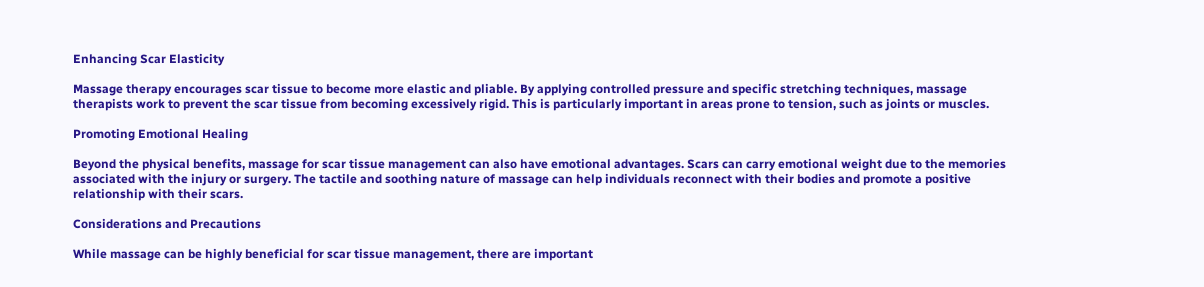Enhancing Scar Elasticity

Massage therapy encourages scar tissue to become more elastic and pliable. By applying controlled pressure and specific stretching techniques, massage therapists work to prevent the scar tissue from becoming excessively rigid. This is particularly important in areas prone to tension, such as joints or muscles.

Promoting Emotional Healing

Beyond the physical benefits, massage for scar tissue management can also have emotional advantages. Scars can carry emotional weight due to the memories associated with the injury or surgery. The tactile and soothing nature of massage can help individuals reconnect with their bodies and promote a positive relationship with their scars.

Considerations and Precautions

While massage can be highly beneficial for scar tissue management, there are important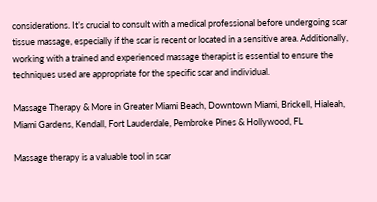considerations. It’s crucial to consult with a medical professional before undergoing scar tissue massage, especially if the scar is recent or located in a sensitive area. Additionally, working with a trained and experienced massage therapist is essential to ensure the techniques used are appropriate for the specific scar and individual.

Massage Therapy & More in Greater Miami Beach, Downtown Miami, Brickell, Hialeah, Miami Gardens, Kendall, Fort Lauderdale, Pembroke Pines & Hollywood, FL

Massage therapy is a valuable tool in scar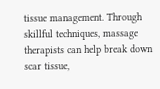tissue management. Through skillful techniques, massage therapists can help break down scar tissue,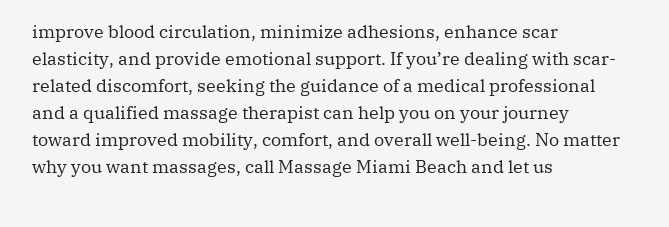improve blood circulation, minimize adhesions, enhance scar elasticity, and provide emotional support. If you’re dealing with scar-related discomfort, seeking the guidance of a medical professional and a qualified massage therapist can help you on your journey toward improved mobility, comfort, and overall well-being. No matter why you want massages, call Massage Miami Beach and let us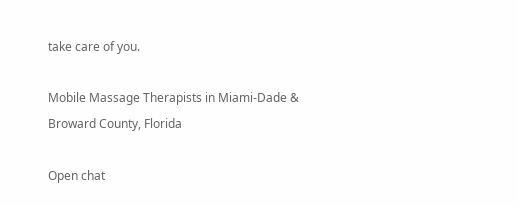take care of you.

Mobile Massage Therapists in Miami-Dade & Broward County, Florida

Open chat